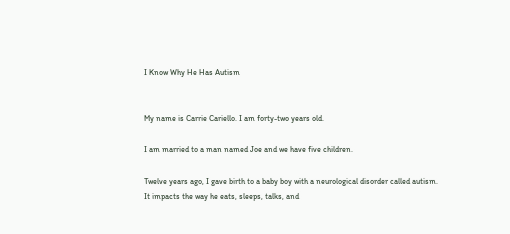I Know Why He Has Autism


My name is Carrie Cariello. I am forty-two years old.

I am married to a man named Joe and we have five children.

Twelve years ago, I gave birth to a baby boy with a neurological disorder called autism. It impacts the way he eats, sleeps, talks, and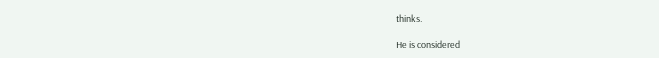thinks.

He is considered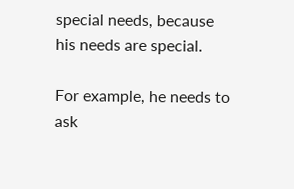special needs, because his needs are special.

For example, he needs to ask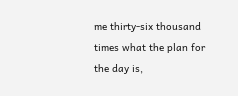me thirty-six thousand times what the plan for the day is,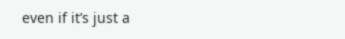even if it’s just a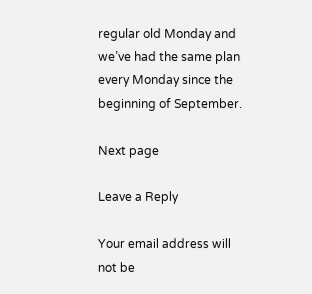regular old Monday and we’ve had the same plan every Monday since the beginning of September.

Next page

Leave a Reply

Your email address will not be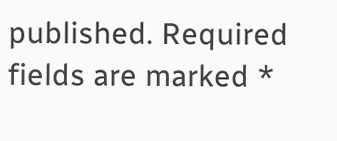published. Required fields are marked *